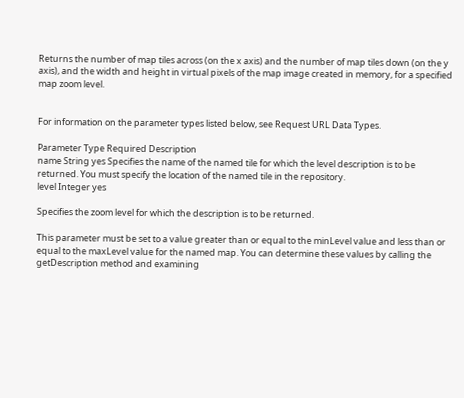Returns the number of map tiles across (on the x axis) and the number of map tiles down (on the y axis), and the width and height in virtual pixels of the map image created in memory, for a specified map zoom level.


For information on the parameter types listed below, see Request URL Data Types.

Parameter Type Required Description
name String yes Specifies the name of the named tile for which the level description is to be returned. You must specify the location of the named tile in the repository.
level Integer yes

Specifies the zoom level for which the description is to be returned.

This parameter must be set to a value greater than or equal to the minLevel value and less than or equal to the maxLevel value for the named map. You can determine these values by calling the getDescription method and examining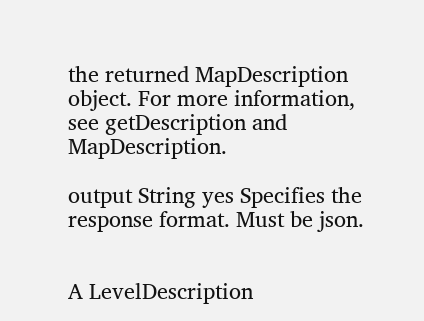the returned MapDescription object. For more information, see getDescription and MapDescription.

output String yes Specifies the response format. Must be json.


A LevelDescription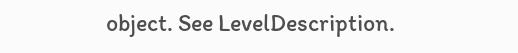object. See LevelDescription.